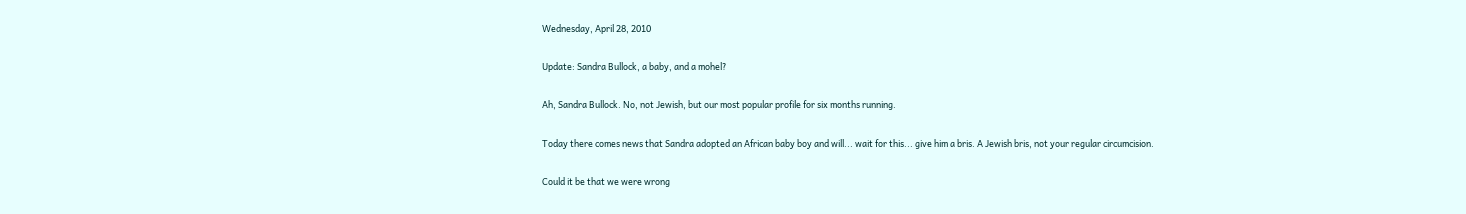Wednesday, April 28, 2010

Update: Sandra Bullock, a baby, and a mohel?

Ah, Sandra Bullock. No, not Jewish, but our most popular profile for six months running.

Today there comes news that Sandra adopted an African baby boy and will... wait for this... give him a bris. A Jewish bris, not your regular circumcision.

Could it be that we were wrong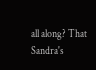all along? That Sandra's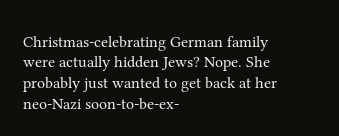Christmas-celebrating German family were actually hidden Jews? Nope. She probably just wanted to get back at her neo-Nazi soon-to-be-ex-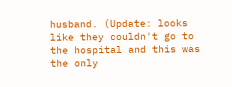husband. (Update: looks like they couldn't go to the hospital and this was the only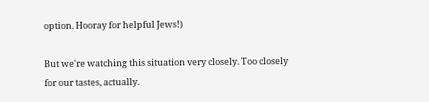option. Hooray for helpful Jews!)

But we're watching this situation very closely. Too closely for our tastes, actually.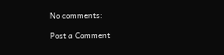No comments:

Post a Comment